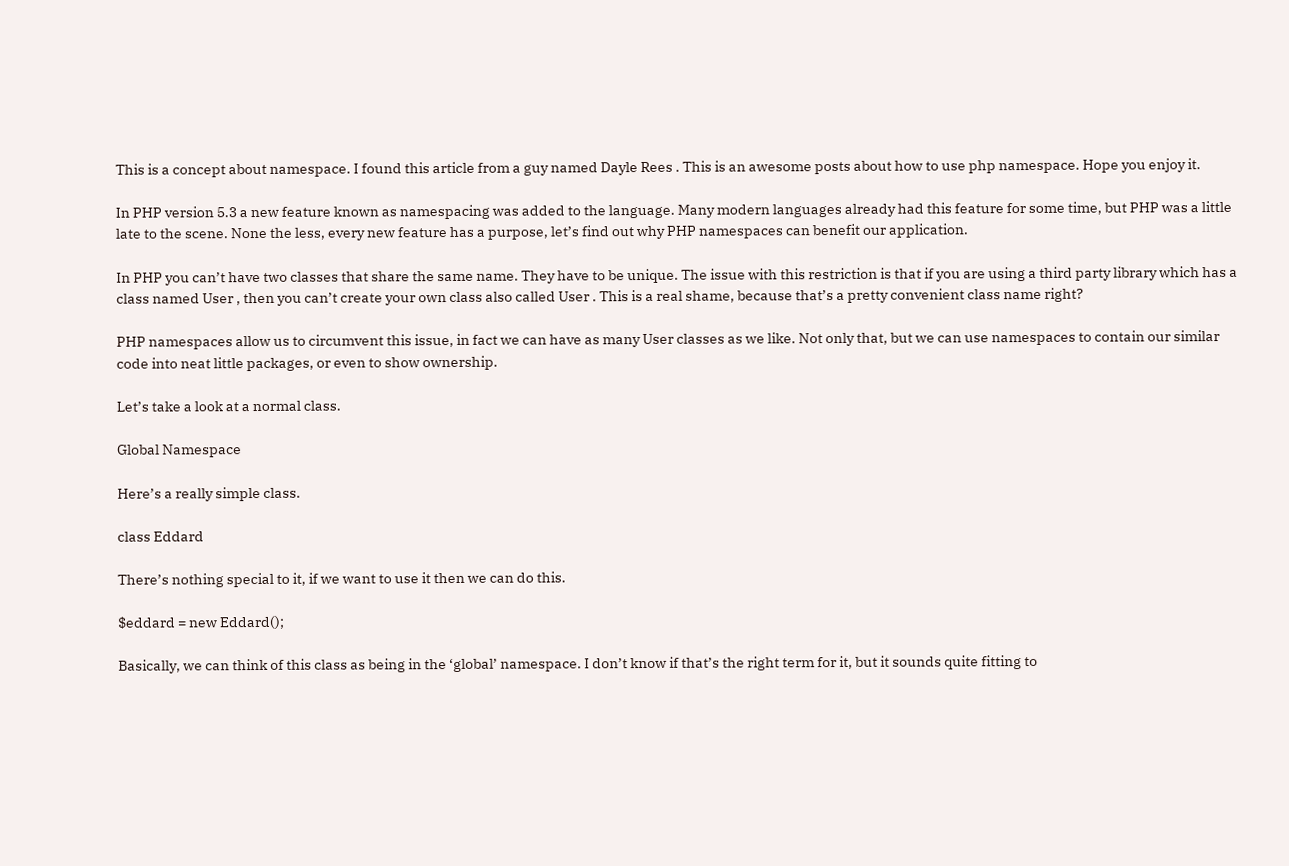This is a concept about namespace. I found this article from a guy named Dayle Rees . This is an awesome posts about how to use php namespace. Hope you enjoy it.

In PHP version 5.3 a new feature known as namespacing was added to the language. Many modern languages already had this feature for some time, but PHP was a little late to the scene. None the less, every new feature has a purpose, let’s find out why PHP namespaces can benefit our application.

In PHP you can’t have two classes that share the same name. They have to be unique. The issue with this restriction is that if you are using a third party library which has a class named User , then you can’t create your own class also called User . This is a real shame, because that’s a pretty convenient class name right?

PHP namespaces allow us to circumvent this issue, in fact we can have as many User classes as we like. Not only that, but we can use namespaces to contain our similar code into neat little packages, or even to show ownership.

Let’s take a look at a normal class.

Global Namespace

Here’s a really simple class.

class Eddard

There’s nothing special to it, if we want to use it then we can do this.

$eddard = new Eddard();

Basically, we can think of this class as being in the ‘global’ namespace. I don’t know if that’s the right term for it, but it sounds quite fitting to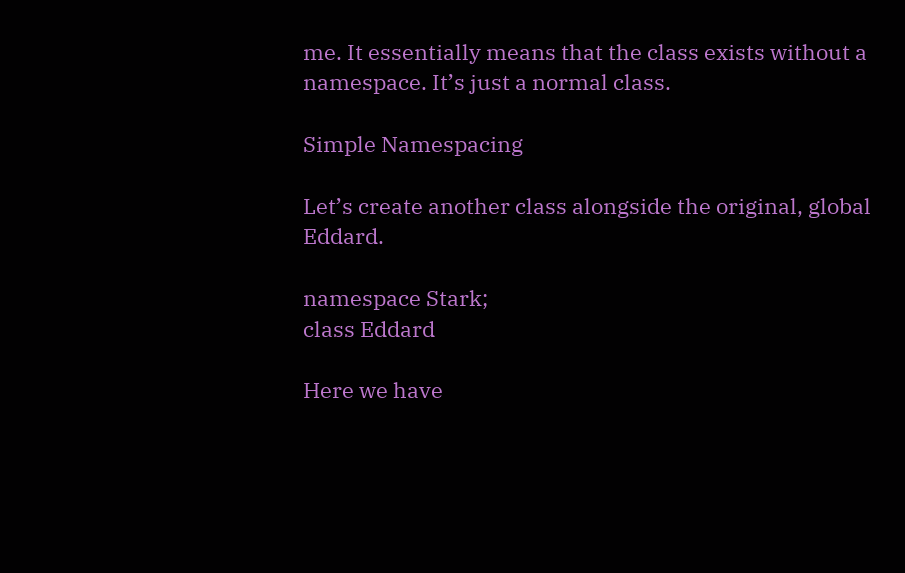me. It essentially means that the class exists without a namespace. It’s just a normal class.

Simple Namespacing

Let’s create another class alongside the original, global Eddard.

namespace Stark;
class Eddard

Here we have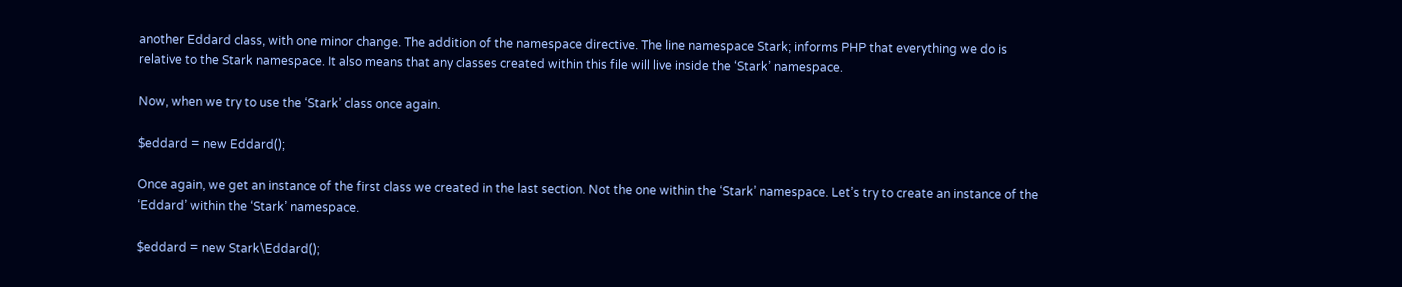another Eddard class, with one minor change. The addition of the namespace directive. The line namespace Stark; informs PHP that everything we do is relative to the Stark namespace. It also means that any classes created within this file will live inside the ‘Stark’ namespace.

Now, when we try to use the ‘Stark’ class once again.

$eddard = new Eddard();

Once again, we get an instance of the first class we created in the last section. Not the one within the ‘Stark’ namespace. Let’s try to create an instance of the ‘Eddard’ within the ‘Stark’ namespace.

$eddard = new Stark\Eddard();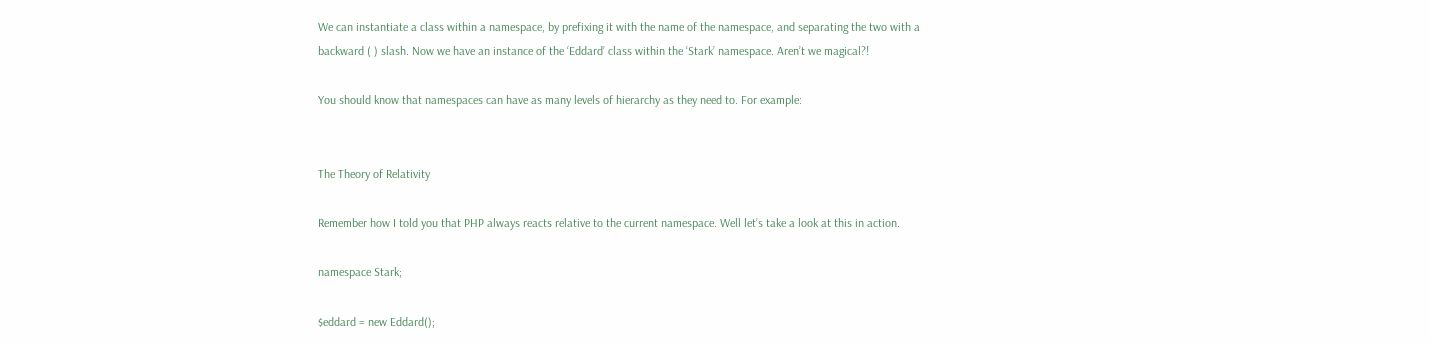We can instantiate a class within a namespace, by prefixing it with the name of the namespace, and separating the two with a backward ( ) slash. Now we have an instance of the ‘Eddard’ class within the ‘Stark’ namespace. Aren’t we magical?!

You should know that namespaces can have as many levels of hierarchy as they need to. For example:


The Theory of Relativity

Remember how I told you that PHP always reacts relative to the current namespace. Well let’s take a look at this in action.

namespace Stark;

$eddard = new Eddard();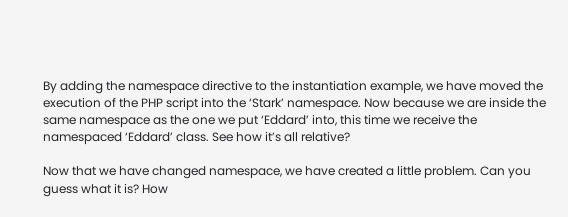By adding the namespace directive to the instantiation example, we have moved the execution of the PHP script into the ‘Stark’ namespace. Now because we are inside the same namespace as the one we put ‘Eddard’ into, this time we receive the namespaced ‘Eddard’ class. See how it’s all relative?

Now that we have changed namespace, we have created a little problem. Can you guess what it is? How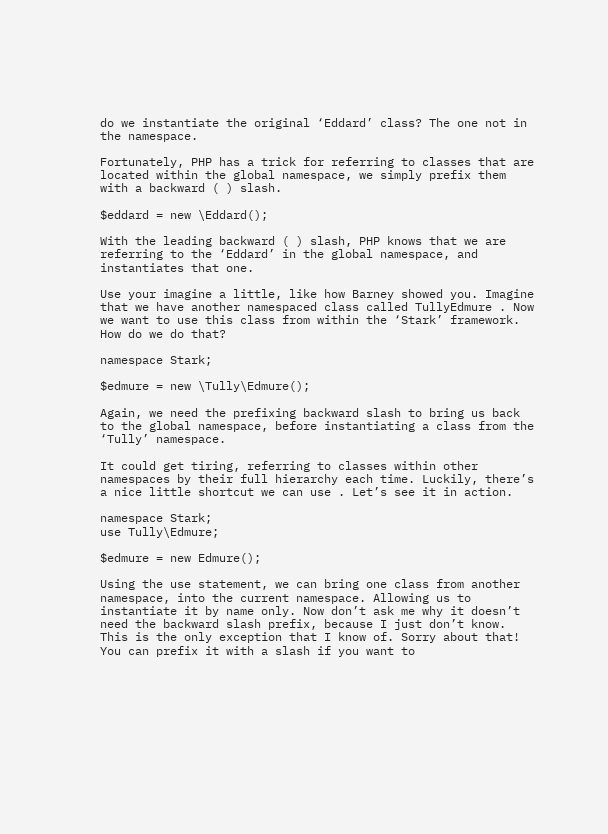do we instantiate the original ‘Eddard’ class? The one not in the namespace.

Fortunately, PHP has a trick for referring to classes that are located within the global namespace, we simply prefix them with a backward ( ) slash.

$eddard = new \Eddard();

With the leading backward ( ) slash, PHP knows that we are referring to the ‘Eddard’ in the global namespace, and instantiates that one.

Use your imagine a little, like how Barney showed you. Imagine that we have another namespaced class called TullyEdmure . Now we want to use this class from within the ‘Stark’ framework. How do we do that?

namespace Stark;

$edmure = new \Tully\Edmure();

Again, we need the prefixing backward slash to bring us back to the global namespace, before instantiating a class from the ‘Tully’ namespace.

It could get tiring, referring to classes within other namespaces by their full hierarchy each time. Luckily, there’s a nice little shortcut we can use . Let’s see it in action.

namespace Stark;
use Tully\Edmure;

$edmure = new Edmure();

Using the use statement, we can bring one class from another namespace, into the current namespace. Allowing us to instantiate it by name only. Now don’t ask me why it doesn’t need the backward slash prefix, because I just don’t know. This is the only exception that I know of. Sorry about that! You can prefix it with a slash if you want to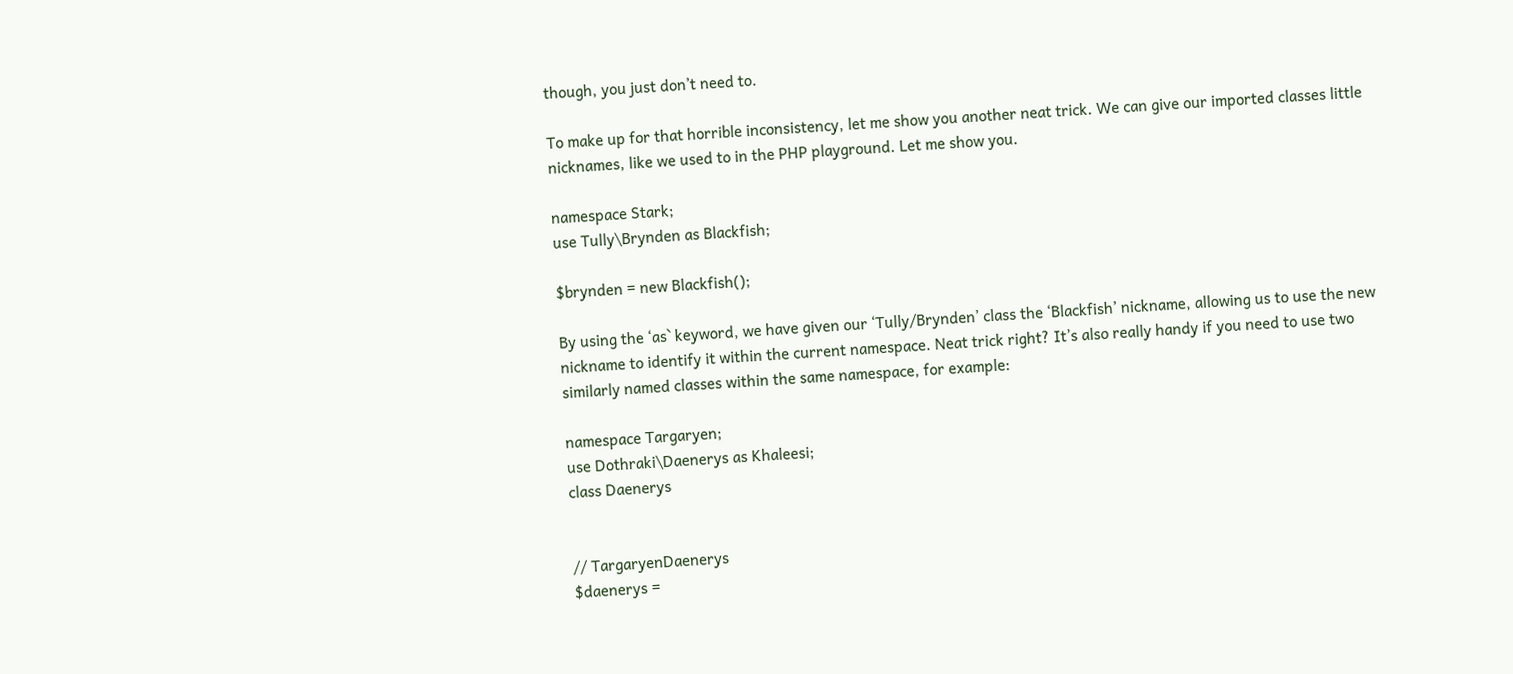though, you just don’t need to.

To make up for that horrible inconsistency, let me show you another neat trick. We can give our imported classes little nicknames, like we used to in the PHP playground. Let me show you.

namespace Stark;
use Tully\Brynden as Blackfish;

$brynden = new Blackfish();

By using the ‘as` keyword, we have given our ‘Tully/Brynden’ class the ‘Blackfish’ nickname, allowing us to use the new nickname to identify it within the current namespace. Neat trick right? It’s also really handy if you need to use two similarly named classes within the same namespace, for example:

namespace Targaryen;
use Dothraki\Daenerys as Khaleesi;
class Daenerys


// TargaryenDaenerys
$daenerys =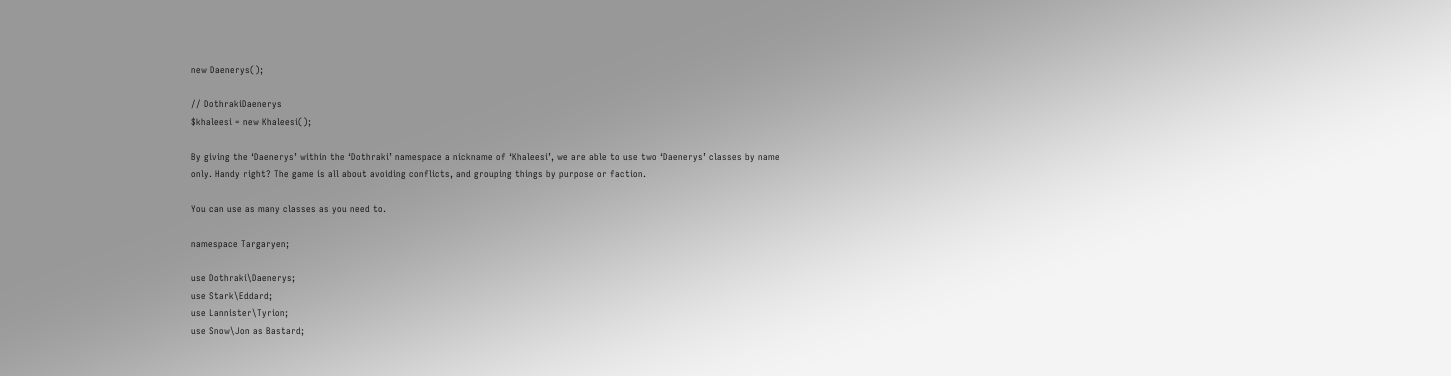new Daenerys();

// DothrakiDaenerys
$khaleesi = new Khaleesi();

By giving the ‘Daenerys’ within the ‘Dothraki’ namespace a nickname of ‘Khaleesi’, we are able to use two ‘Daenerys’ classes by name only. Handy right? The game is all about avoiding conflicts, and grouping things by purpose or faction.

You can use as many classes as you need to.

namespace Targaryen;

use Dothraki\Daenerys;
use Stark\Eddard;
use Lannister\Tyrion;
use Snow\Jon as Bastard;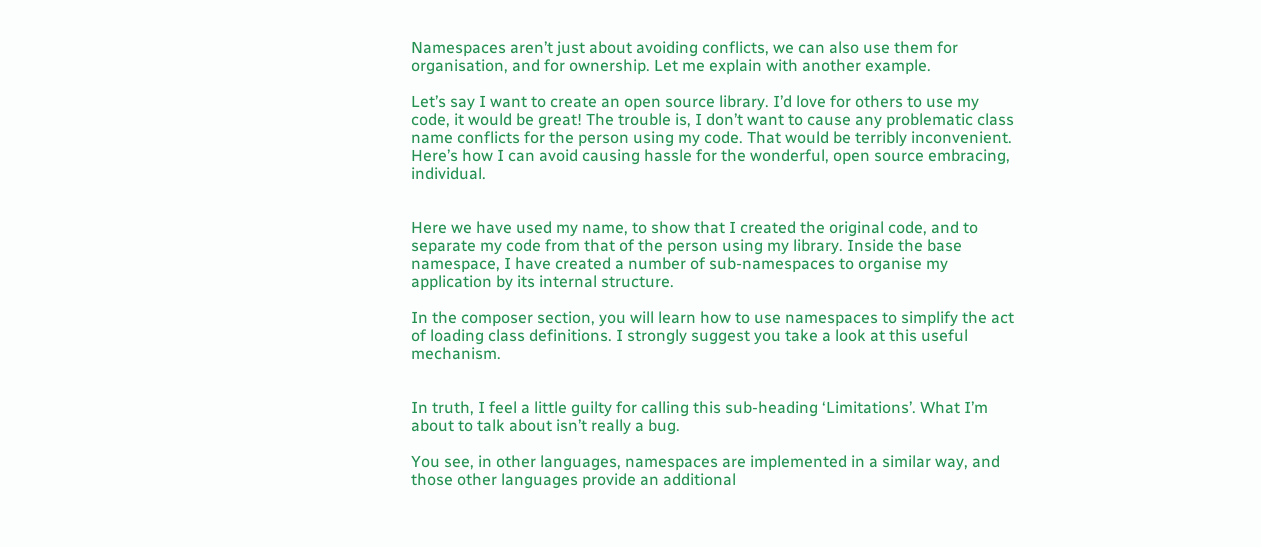Namespaces aren’t just about avoiding conflicts, we can also use them for organisation, and for ownership. Let me explain with another example.

Let’s say I want to create an open source library. I’d love for others to use my code, it would be great! The trouble is, I don’t want to cause any problematic class name conflicts for the person using my code. That would be terribly inconvenient. Here’s how I can avoid causing hassle for the wonderful, open source embracing, individual.


Here we have used my name, to show that I created the original code, and to separate my code from that of the person using my library. Inside the base namespace, I have created a number of sub-namespaces to organise my application by its internal structure.

In the composer section, you will learn how to use namespaces to simplify the act of loading class definitions. I strongly suggest you take a look at this useful mechanism.


In truth, I feel a little guilty for calling this sub-heading ‘Limitations’. What I’m about to talk about isn’t really a bug.

You see, in other languages, namespaces are implemented in a similar way, and those other languages provide an additional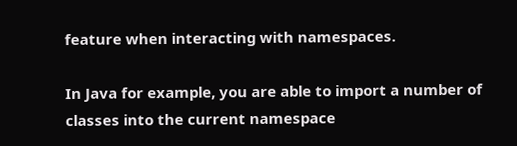feature when interacting with namespaces.

In Java for example, you are able to import a number of classes into the current namespace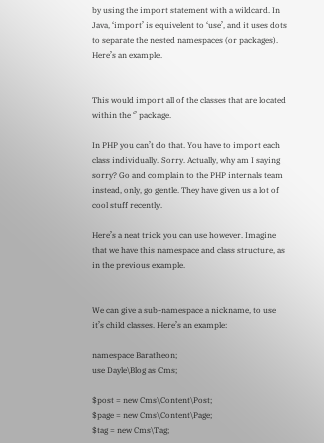by using the import statement with a wildcard. In Java, ‘import’ is equivelent to ‘use’, and it uses dots to separate the nested namespaces (or packages). Here’s an example.


This would import all of the classes that are located within the ‘’ package.

In PHP you can’t do that. You have to import each class individually. Sorry. Actually, why am I saying sorry? Go and complain to the PHP internals team instead, only, go gentle. They have given us a lot of cool stuff recently.

Here’s a neat trick you can use however. Imagine that we have this namespace and class structure, as in the previous example.


We can give a sub-namespace a nickname, to use it’s child classes. Here’s an example:

namespace Baratheon;
use Dayle\Blog as Cms;

$post = new Cms\Content\Post;
$page = new Cms\Content\Page;
$tag = new Cms\Tag;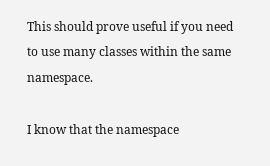This should prove useful if you need to use many classes within the same namespace.

I know that the namespace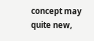concept may quite new,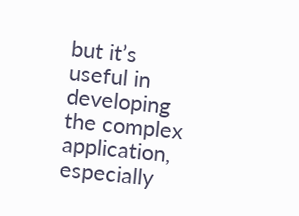but it’s useful in developing the complex application, especially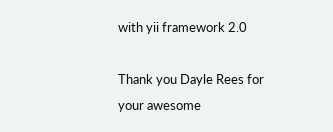with yii framework 2.0

Thank you Dayle Rees for your awesome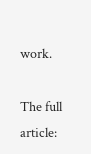work.

The full article: